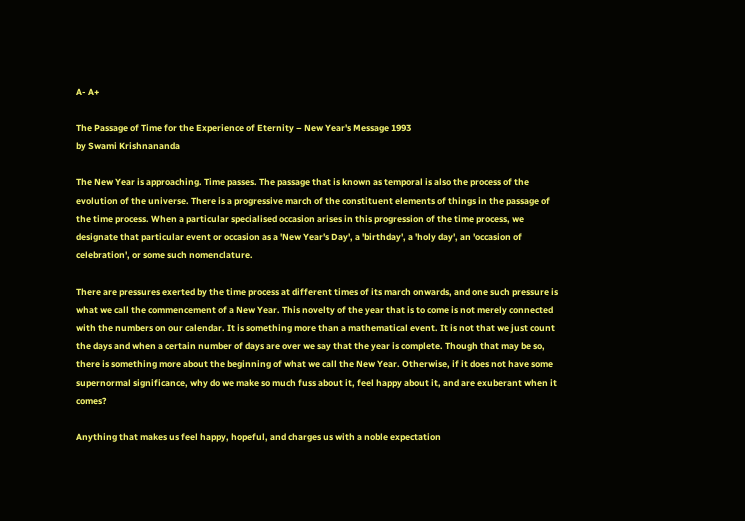A- A+

The Passage of Time for the Experience of Eternity – New Year's Message 1993
by Swami Krishnananda

The New Year is approaching. Time passes. The passage that is known as temporal is also the process of the evolution of the universe. There is a progressive march of the constituent elements of things in the passage of the time process. When a particular specialised occasion arises in this progression of the time process, we designate that particular event or occasion as a 'New Year's Day', a 'birthday', a 'holy day', an 'occasion of celebration', or some such nomenclature.

There are pressures exerted by the time process at different times of its march onwards, and one such pressure is what we call the commencement of a New Year. This novelty of the year that is to come is not merely connected with the numbers on our calendar. It is something more than a mathematical event. It is not that we just count the days and when a certain number of days are over we say that the year is complete. Though that may be so, there is something more about the beginning of what we call the New Year. Otherwise, if it does not have some supernormal significance, why do we make so much fuss about it, feel happy about it, and are exuberant when it comes?

Anything that makes us feel happy, hopeful, and charges us with a noble expectation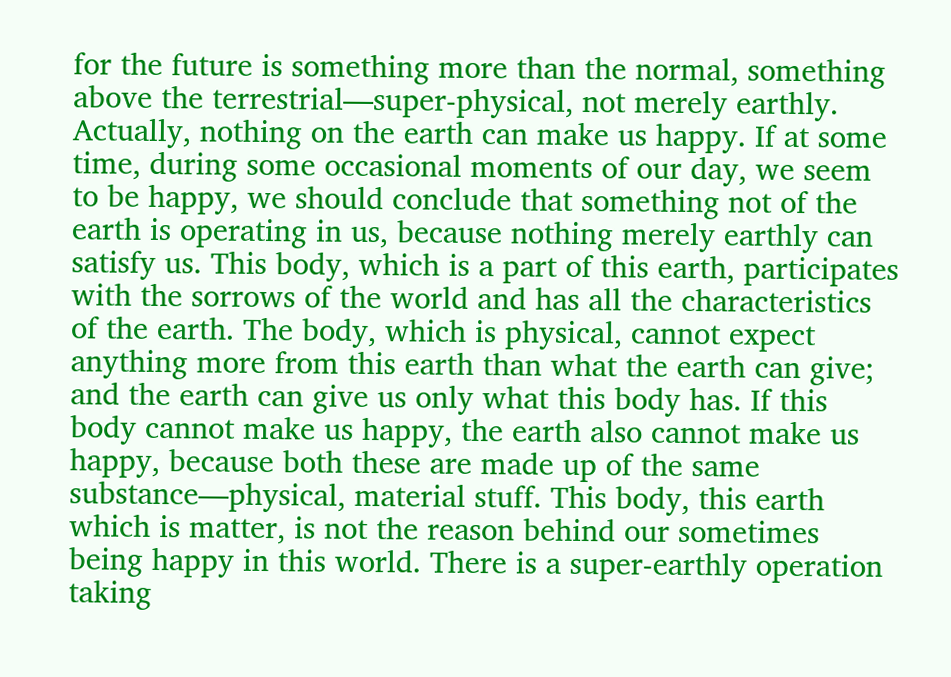for the future is something more than the normal, something above the terrestrial—super-physical, not merely earthly. Actually, nothing on the earth can make us happy. If at some time, during some occasional moments of our day, we seem to be happy, we should conclude that something not of the earth is operating in us, because nothing merely earthly can satisfy us. This body, which is a part of this earth, participates with the sorrows of the world and has all the characteristics of the earth. The body, which is physical, cannot expect anything more from this earth than what the earth can give; and the earth can give us only what this body has. If this body cannot make us happy, the earth also cannot make us happy, because both these are made up of the same substance—physical, material stuff. This body, this earth which is matter, is not the reason behind our sometimes being happy in this world. There is a super-earthly operation taking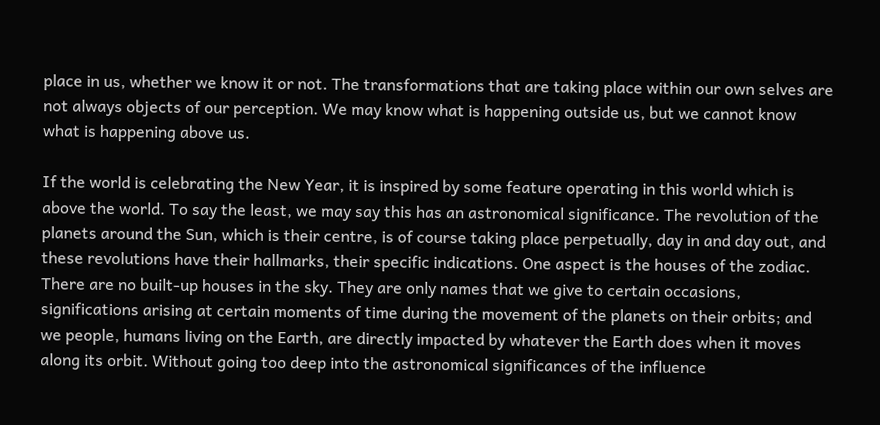place in us, whether we know it or not. The transformations that are taking place within our own selves are not always objects of our perception. We may know what is happening outside us, but we cannot know what is happening above us.

If the world is celebrating the New Year, it is inspired by some feature operating in this world which is above the world. To say the least, we may say this has an astronomical significance. The revolution of the planets around the Sun, which is their centre, is of course taking place perpetually, day in and day out, and these revolutions have their hallmarks, their specific indications. One aspect is the houses of the zodiac. There are no built-up houses in the sky. They are only names that we give to certain occasions, significations arising at certain moments of time during the movement of the planets on their orbits; and we people, humans living on the Earth, are directly impacted by whatever the Earth does when it moves along its orbit. Without going too deep into the astronomical significances of the influence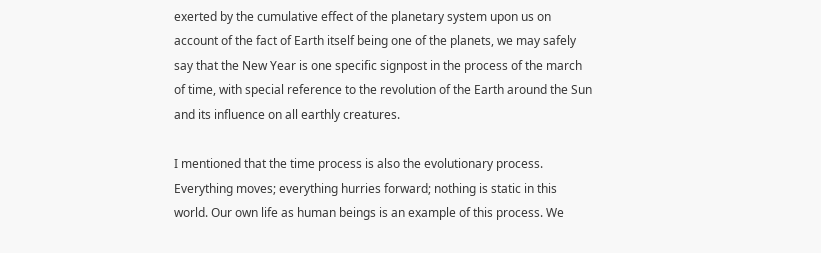exerted by the cumulative effect of the planetary system upon us on account of the fact of Earth itself being one of the planets, we may safely say that the New Year is one specific signpost in the process of the march of time, with special reference to the revolution of the Earth around the Sun and its influence on all earthly creatures.

I mentioned that the time process is also the evolutionary process. Everything moves; everything hurries forward; nothing is static in this world. Our own life as human beings is an example of this process. We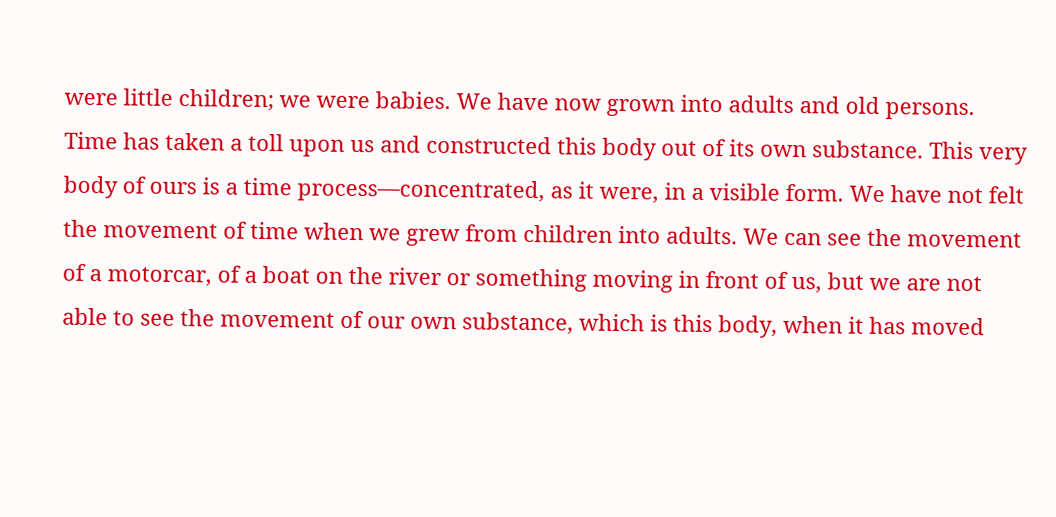were little children; we were babies. We have now grown into adults and old persons. Time has taken a toll upon us and constructed this body out of its own substance. This very body of ours is a time process—concentrated, as it were, in a visible form. We have not felt the movement of time when we grew from children into adults. We can see the movement of a motorcar, of a boat on the river or something moving in front of us, but we are not able to see the movement of our own substance, which is this body, when it has moved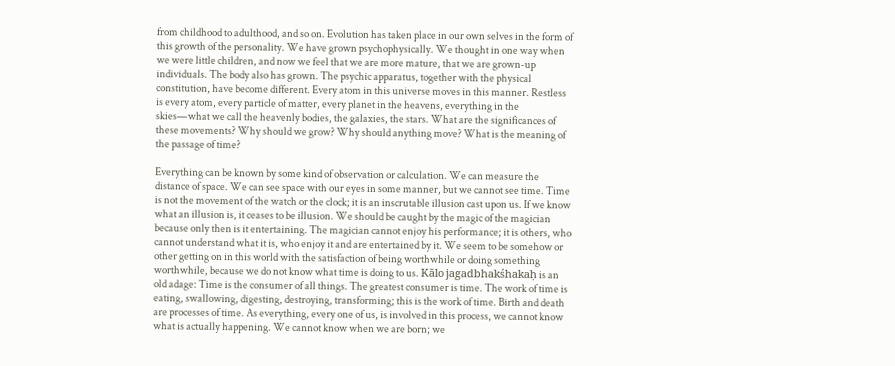from childhood to adulthood, and so on. Evolution has taken place in our own selves in the form of this growth of the personality. We have grown psychophysically. We thought in one way when we were little children, and now we feel that we are more mature, that we are grown-up individuals. The body also has grown. The psychic apparatus, together with the physical constitution, have become different. Every atom in this universe moves in this manner. Restless is every atom, every particle of matter, every planet in the heavens, everything in the skies—what we call the heavenly bodies, the galaxies, the stars. What are the significances of these movements? Why should we grow? Why should anything move? What is the meaning of the passage of time?

Everything can be known by some kind of observation or calculation. We can measure the distance of space. We can see space with our eyes in some manner, but we cannot see time. Time is not the movement of the watch or the clock; it is an inscrutable illusion cast upon us. If we know what an illusion is, it ceases to be illusion. We should be caught by the magic of the magician because only then is it entertaining. The magician cannot enjoy his performance; it is others, who cannot understand what it is, who enjoy it and are entertained by it. We seem to be somehow or other getting on in this world with the satisfaction of being worthwhile or doing something worthwhile, because we do not know what time is doing to us. Kālo jagadbhakśhakaḥ is an old adage: Time is the consumer of all things. The greatest consumer is time. The work of time is eating, swallowing, digesting, destroying, transforming; this is the work of time. Birth and death are processes of time. As everything, every one of us, is involved in this process, we cannot know what is actually happening. We cannot know when we are born; we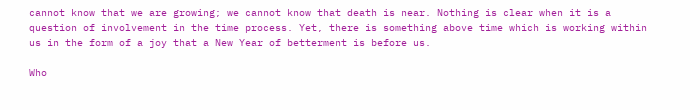cannot know that we are growing; we cannot know that death is near. Nothing is clear when it is a question of involvement in the time process. Yet, there is something above time which is working within us in the form of a joy that a New Year of betterment is before us.

Who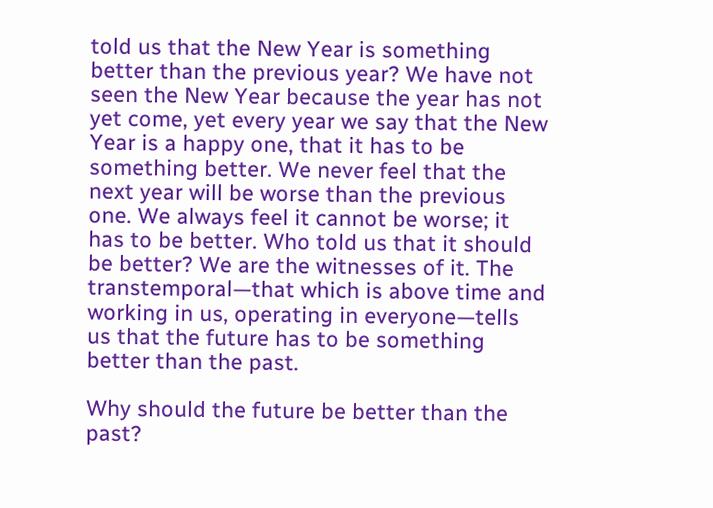told us that the New Year is something better than the previous year? We have not seen the New Year because the year has not yet come, yet every year we say that the New Year is a happy one, that it has to be something better. We never feel that the next year will be worse than the previous one. We always feel it cannot be worse; it has to be better. Who told us that it should be better? We are the witnesses of it. The transtemporal—that which is above time and working in us, operating in everyone—tells us that the future has to be something better than the past.

Why should the future be better than the past?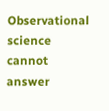Observational science cannot answer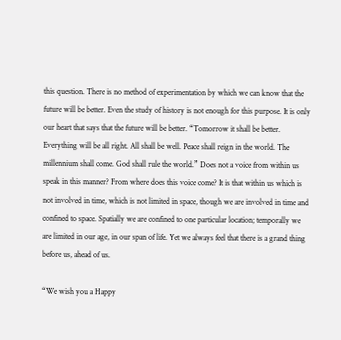this question. There is no method of experimentation by which we can know that the future will be better. Even the study of history is not enough for this purpose. It is only our heart that says that the future will be better. “Tomorrow it shall be better. Everything will be all right. All shall be well. Peace shall reign in the world. The millennium shall come. God shall rule the world.” Does not a voice from within us speak in this manner? From where does this voice come? It is that within us which is not involved in time, which is not limited in space, though we are involved in time and confined to space. Spatially we are confined to one particular location; temporally we are limited in our age, in our span of life. Yet we always feel that there is a grand thing before us, ahead of us.

“We wish you a Happy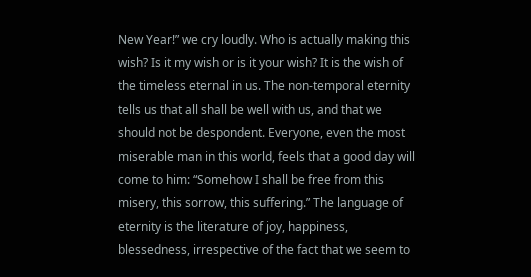New Year!” we cry loudly. Who is actually making this wish? Is it my wish or is it your wish? It is the wish of the timeless eternal in us. The non-temporal eternity tells us that all shall be well with us, and that we should not be despondent. Everyone, even the most miserable man in this world, feels that a good day will come to him: “Somehow I shall be free from this misery, this sorrow, this suffering.” The language of eternity is the literature of joy, happiness, blessedness, irrespective of the fact that we seem to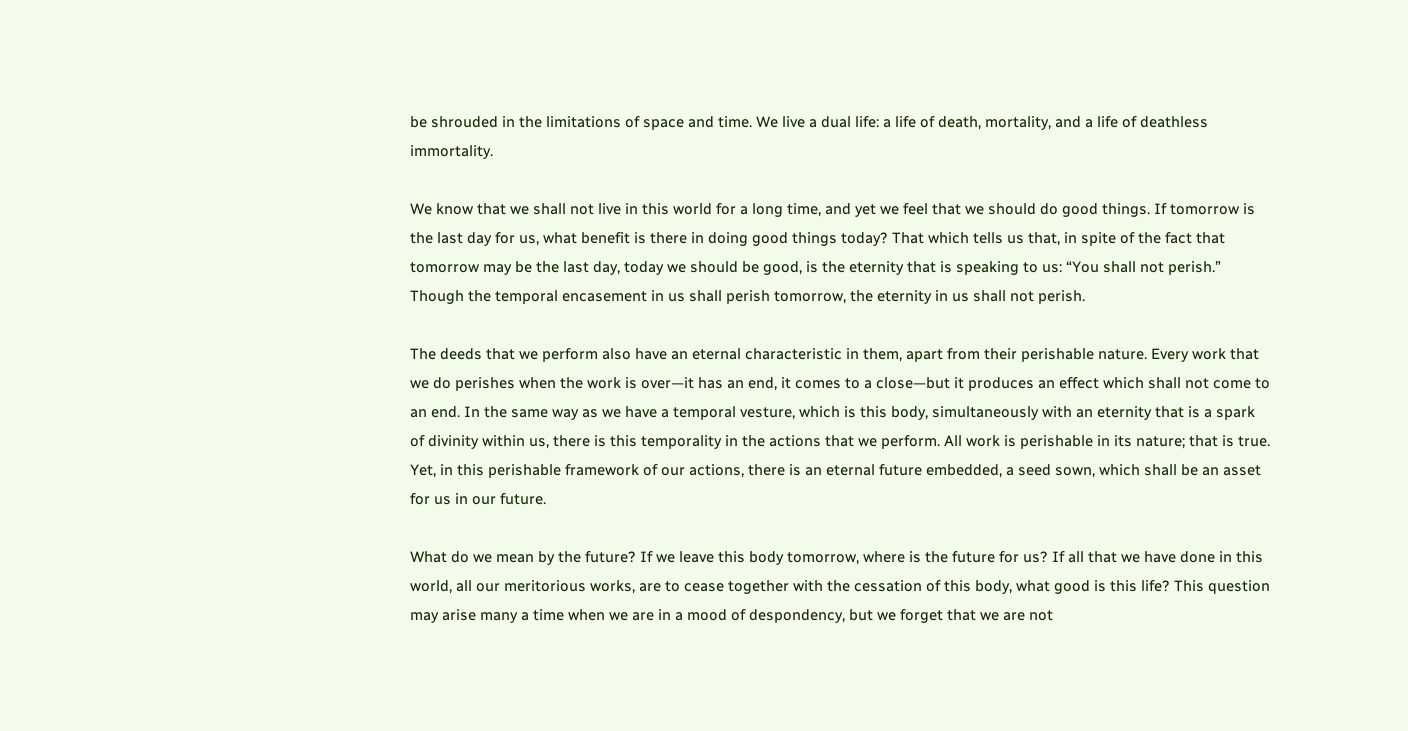be shrouded in the limitations of space and time. We live a dual life: a life of death, mortality, and a life of deathless immortality.

We know that we shall not live in this world for a long time, and yet we feel that we should do good things. If tomorrow is the last day for us, what benefit is there in doing good things today? That which tells us that, in spite of the fact that tomorrow may be the last day, today we should be good, is the eternity that is speaking to us: “You shall not perish.” Though the temporal encasement in us shall perish tomorrow, the eternity in us shall not perish.

The deeds that we perform also have an eternal characteristic in them, apart from their perishable nature. Every work that we do perishes when the work is over—it has an end, it comes to a close—but it produces an effect which shall not come to an end. In the same way as we have a temporal vesture, which is this body, simultaneously with an eternity that is a spark of divinity within us, there is this temporality in the actions that we perform. All work is perishable in its nature; that is true. Yet, in this perishable framework of our actions, there is an eternal future embedded, a seed sown, which shall be an asset for us in our future.

What do we mean by the future? If we leave this body tomorrow, where is the future for us? If all that we have done in this world, all our meritorious works, are to cease together with the cessation of this body, what good is this life? This question may arise many a time when we are in a mood of despondency, but we forget that we are not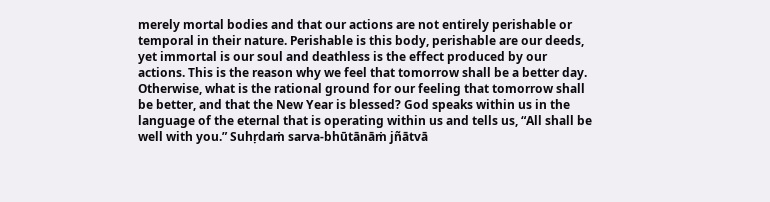merely mortal bodies and that our actions are not entirely perishable or temporal in their nature. Perishable is this body, perishable are our deeds, yet immortal is our soul and deathless is the effect produced by our actions. This is the reason why we feel that tomorrow shall be a better day. Otherwise, what is the rational ground for our feeling that tomorrow shall be better, and that the New Year is blessed? God speaks within us in the language of the eternal that is operating within us and tells us, “All shall be well with you.” Suhṛdaṁ sarva-bhūtānāṁ jñātvā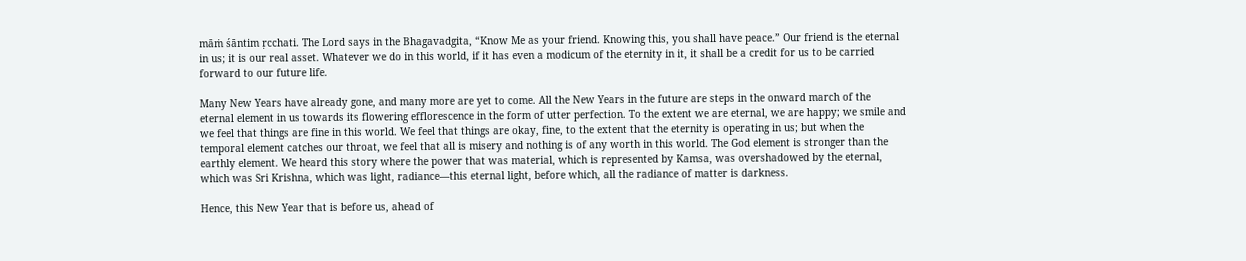māṁ śāntim ṛcchati. The Lord says in the Bhagavadgita, “Know Me as your friend. Knowing this, you shall have peace.” Our friend is the eternal in us; it is our real asset. Whatever we do in this world, if it has even a modicum of the eternity in it, it shall be a credit for us to be carried forward to our future life.

Many New Years have already gone, and many more are yet to come. All the New Years in the future are steps in the onward march of the eternal element in us towards its flowering efflorescence in the form of utter perfection. To the extent we are eternal, we are happy; we smile and we feel that things are fine in this world. We feel that things are okay, fine, to the extent that the eternity is operating in us; but when the temporal element catches our throat, we feel that all is misery and nothing is of any worth in this world. The God element is stronger than the earthly element. We heard this story where the power that was material, which is represented by Kamsa, was overshadowed by the eternal, which was Sri Krishna, which was light, radiance—this eternal light, before which, all the radiance of matter is darkness.

Hence, this New Year that is before us, ahead of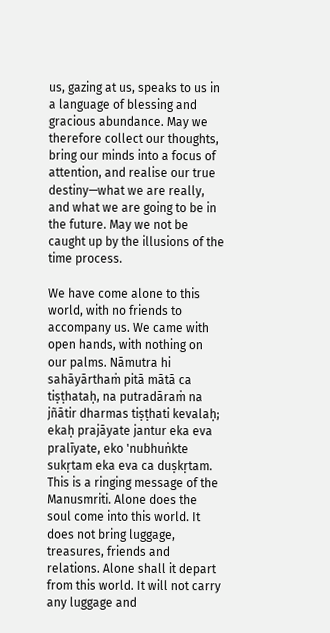us, gazing at us, speaks to us in a language of blessing and gracious abundance. May we therefore collect our thoughts, bring our minds into a focus of attention, and realise our true destiny—what we are really, and what we are going to be in the future. May we not be caught up by the illusions of the time process.

We have come alone to this world, with no friends to accompany us. We came with open hands, with nothing on our palms. Nāmutra hi sahāyārthaṁ pitā mātā ca tiṣṭhataḥ, na putradāraṁ na jñātir dharmas tiṣṭhati kevalaḥ; ekaḥ prajāyate jantur eka eva pralīyate, eko 'nubhuṅkte sukṛtam eka eva ca duṣkṛtam. This is a ringing message of the Manusmriti. Alone does the soul come into this world. It does not bring luggage, treasures, friends and relations. Alone shall it depart from this world. It will not carry any luggage and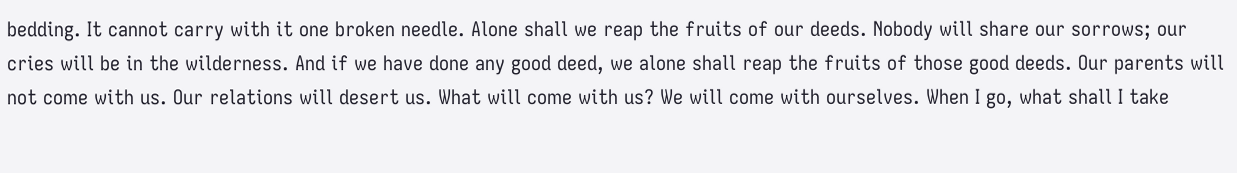bedding. It cannot carry with it one broken needle. Alone shall we reap the fruits of our deeds. Nobody will share our sorrows; our cries will be in the wilderness. And if we have done any good deed, we alone shall reap the fruits of those good deeds. Our parents will not come with us. Our relations will desert us. What will come with us? We will come with ourselves. When I go, what shall I take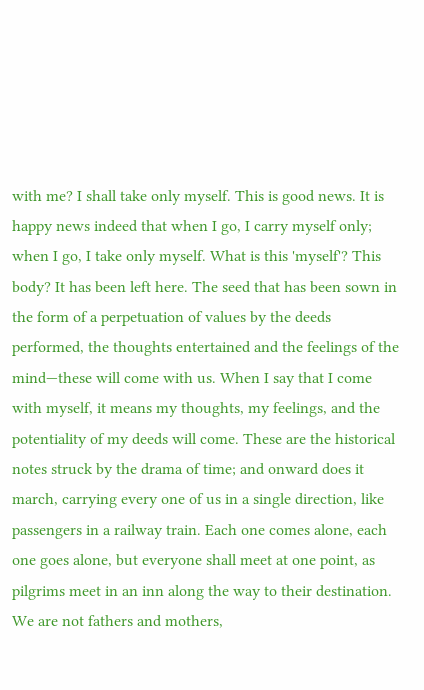with me? I shall take only myself. This is good news. It is happy news indeed that when I go, I carry myself only; when I go, I take only myself. What is this 'myself'? This body? It has been left here. The seed that has been sown in the form of a perpetuation of values by the deeds performed, the thoughts entertained and the feelings of the mind—these will come with us. When I say that I come with myself, it means my thoughts, my feelings, and the potentiality of my deeds will come. These are the historical notes struck by the drama of time; and onward does it march, carrying every one of us in a single direction, like passengers in a railway train. Each one comes alone, each one goes alone, but everyone shall meet at one point, as pilgrims meet in an inn along the way to their destination. We are not fathers and mothers,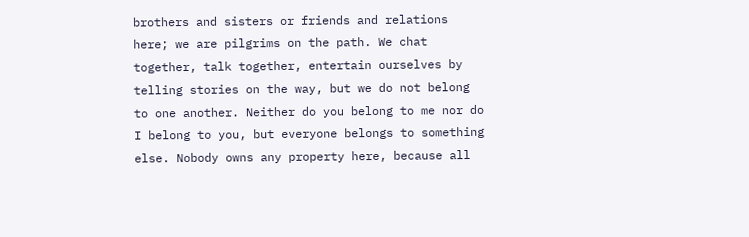brothers and sisters or friends and relations here; we are pilgrims on the path. We chat together, talk together, entertain ourselves by telling stories on the way, but we do not belong to one another. Neither do you belong to me nor do I belong to you, but everyone belongs to something else. Nobody owns any property here, because all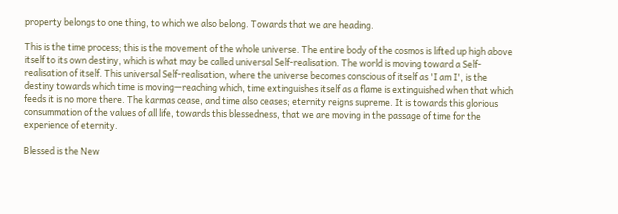property belongs to one thing, to which we also belong. Towards that we are heading.

This is the time process; this is the movement of the whole universe. The entire body of the cosmos is lifted up high above itself to its own destiny, which is what may be called universal Self-realisation. The world is moving toward a Self-realisation of itself. This universal Self-realisation, where the universe becomes conscious of itself as 'I am I', is the destiny towards which time is moving—reaching which, time extinguishes itself as a flame is extinguished when that which feeds it is no more there. The karmas cease, and time also ceases; eternity reigns supreme. It is towards this glorious consummation of the values of all life, towards this blessedness, that we are moving in the passage of time for the experience of eternity.

Blessed is the New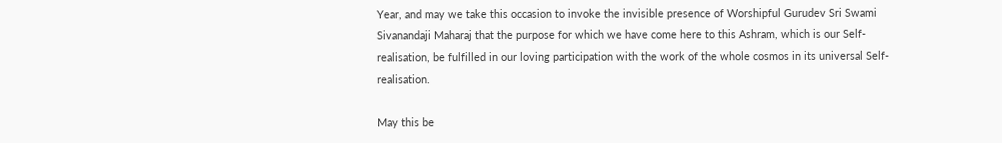Year, and may we take this occasion to invoke the invisible presence of Worshipful Gurudev Sri Swami Sivanandaji Maharaj that the purpose for which we have come here to this Ashram, which is our Self-realisation, be fulfilled in our loving participation with the work of the whole cosmos in its universal Self-realisation.

May this be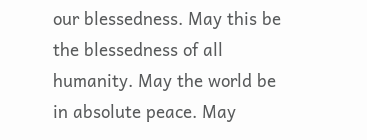our blessedness. May this be the blessedness of all humanity. May the world be in absolute peace. May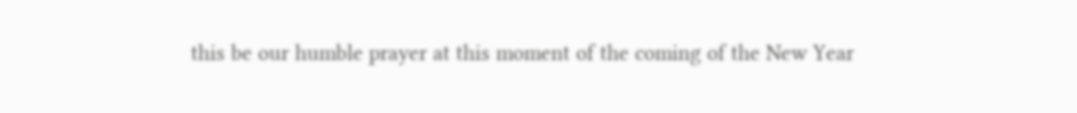this be our humble prayer at this moment of the coming of the New Year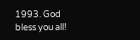1993. God bless you all!